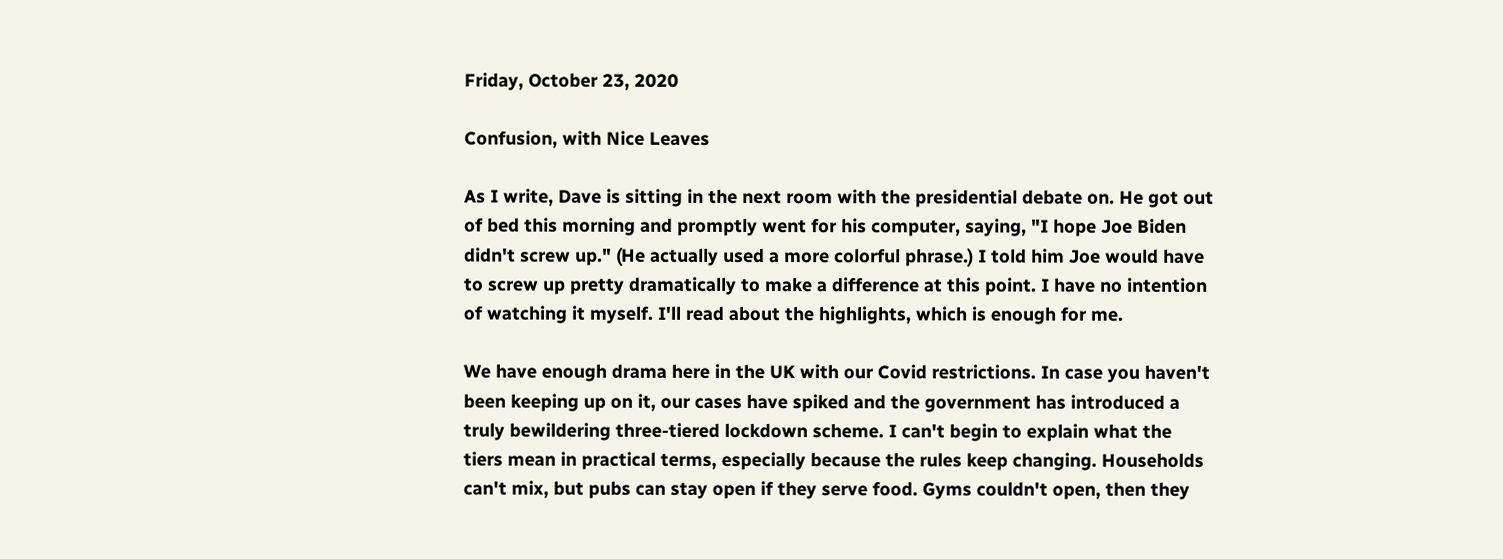Friday, October 23, 2020

Confusion, with Nice Leaves

As I write, Dave is sitting in the next room with the presidential debate on. He got out of bed this morning and promptly went for his computer, saying, "I hope Joe Biden didn't screw up." (He actually used a more colorful phrase.) I told him Joe would have to screw up pretty dramatically to make a difference at this point. I have no intention of watching it myself. I'll read about the highlights, which is enough for me.

We have enough drama here in the UK with our Covid restrictions. In case you haven't been keeping up on it, our cases have spiked and the government has introduced a truly bewildering three-tiered lockdown scheme. I can't begin to explain what the tiers mean in practical terms, especially because the rules keep changing. Households can't mix, but pubs can stay open if they serve food. Gyms couldn't open, then they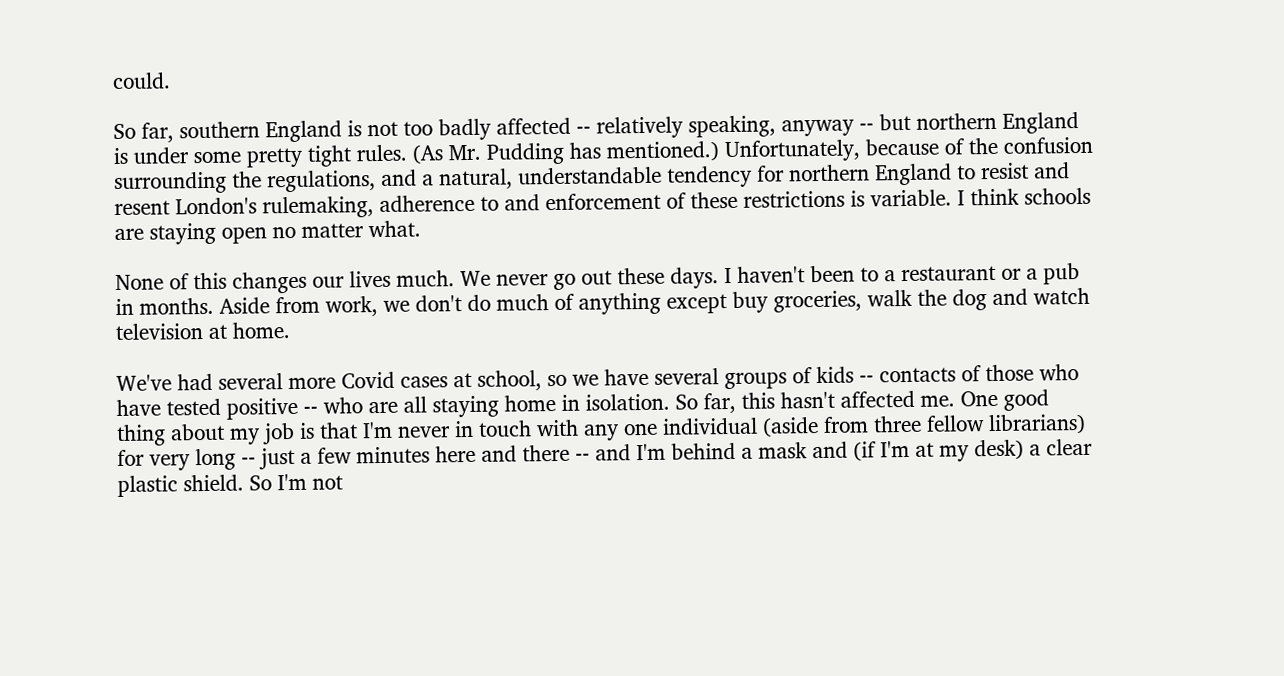could.

So far, southern England is not too badly affected -- relatively speaking, anyway -- but northern England is under some pretty tight rules. (As Mr. Pudding has mentioned.) Unfortunately, because of the confusion surrounding the regulations, and a natural, understandable tendency for northern England to resist and resent London's rulemaking, adherence to and enforcement of these restrictions is variable. I think schools are staying open no matter what.

None of this changes our lives much. We never go out these days. I haven't been to a restaurant or a pub in months. Aside from work, we don't do much of anything except buy groceries, walk the dog and watch television at home.

We've had several more Covid cases at school, so we have several groups of kids -- contacts of those who have tested positive -- who are all staying home in isolation. So far, this hasn't affected me. One good thing about my job is that I'm never in touch with any one individual (aside from three fellow librarians) for very long -- just a few minutes here and there -- and I'm behind a mask and (if I'm at my desk) a clear plastic shield. So I'm not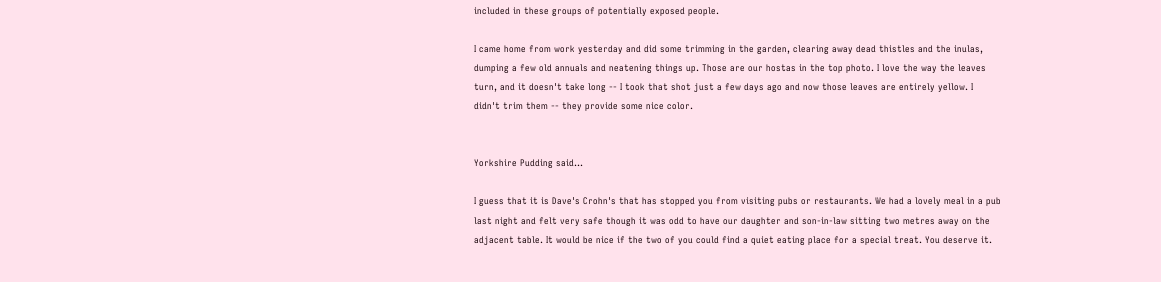included in these groups of potentially exposed people.

I came home from work yesterday and did some trimming in the garden, clearing away dead thistles and the inulas, dumping a few old annuals and neatening things up. Those are our hostas in the top photo. I love the way the leaves turn, and it doesn't take long -- I took that shot just a few days ago and now those leaves are entirely yellow. I didn't trim them -- they provide some nice color.


Yorkshire Pudding said...

I guess that it is Dave's Crohn's that has stopped you from visiting pubs or restaurants. We had a lovely meal in a pub last night and felt very safe though it was odd to have our daughter and son-in-law sitting two metres away on the adjacent table. It would be nice if the two of you could find a quiet eating place for a special treat. You deserve it.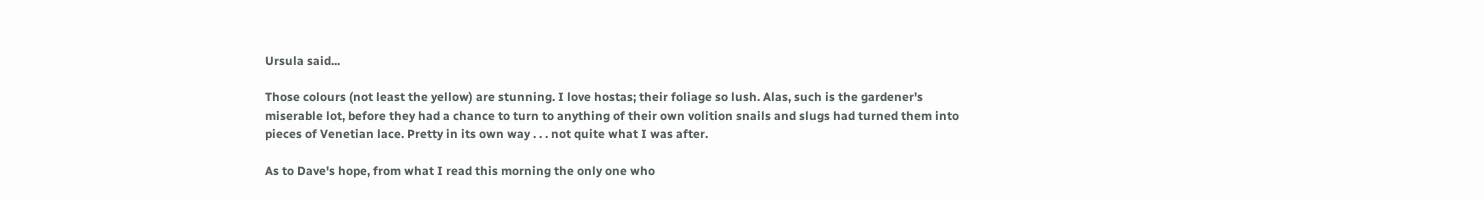Ursula said...

Those colours (not least the yellow) are stunning. I love hostas; their foliage so lush. Alas, such is the gardener's miserable lot, before they had a chance to turn to anything of their own volition snails and slugs had turned them into pieces of Venetian lace. Pretty in its own way . . . not quite what I was after.

As to Dave's hope, from what I read this morning the only one who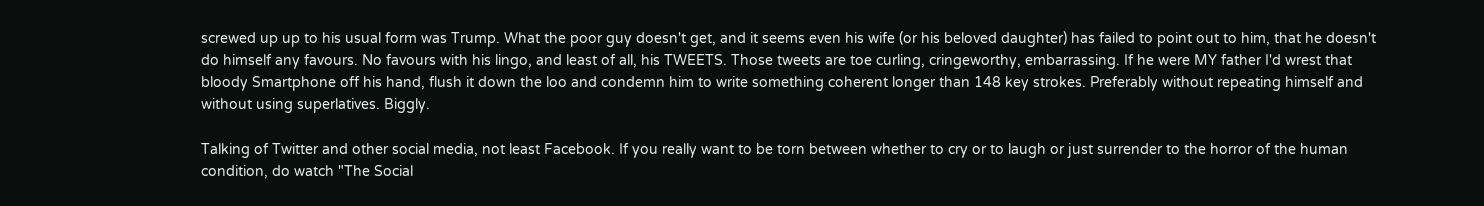screwed up up to his usual form was Trump. What the poor guy doesn't get, and it seems even his wife (or his beloved daughter) has failed to point out to him, that he doesn't do himself any favours. No favours with his lingo, and least of all, his TWEETS. Those tweets are toe curling, cringeworthy, embarrassing. If he were MY father I'd wrest that bloody Smartphone off his hand, flush it down the loo and condemn him to write something coherent longer than 148 key strokes. Preferably without repeating himself and without using superlatives. Biggly.

Talking of Twitter and other social media, not least Facebook. If you really want to be torn between whether to cry or to laugh or just surrender to the horror of the human condition, do watch "The Social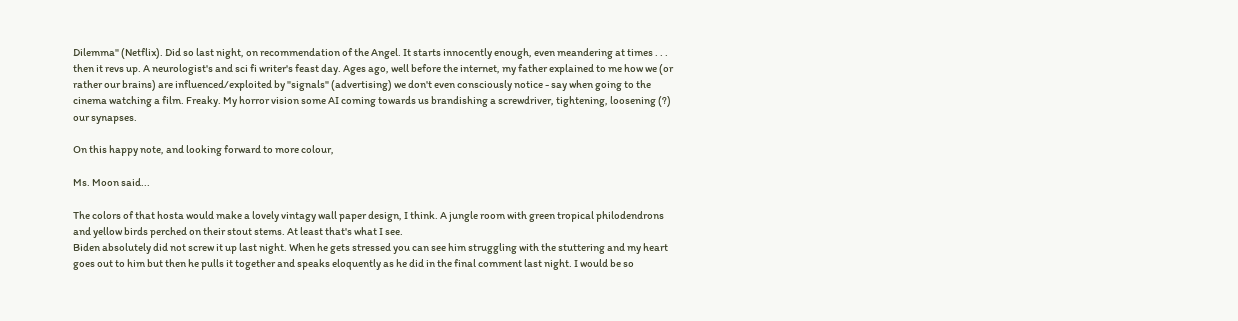Dilemma" (Netflix). Did so last night, on recommendation of the Angel. It starts innocently enough, even meandering at times . . . then it revs up. A neurologist's and sci fi writer's feast day. Ages ago, well before the internet, my father explained to me how we (or rather our brains) are influenced/exploited by "signals" (advertising) we don't even consciously notice - say when going to the cinema watching a film. Freaky. My horror vision some AI coming towards us brandishing a screwdriver, tightening, loosening (?) our synapses.

On this happy note, and looking forward to more colour,

Ms. Moon said...

The colors of that hosta would make a lovely vintagy wall paper design, I think. A jungle room with green tropical philodendrons and yellow birds perched on their stout stems. At least that's what I see.
Biden absolutely did not screw it up last night. When he gets stressed you can see him struggling with the stuttering and my heart goes out to him but then he pulls it together and speaks eloquently as he did in the final comment last night. I would be so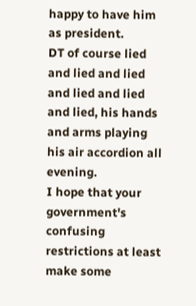happy to have him as president.
DT of course lied and lied and lied and lied and lied and lied, his hands and arms playing his air accordion all evening.
I hope that your government's confusing restrictions at least make some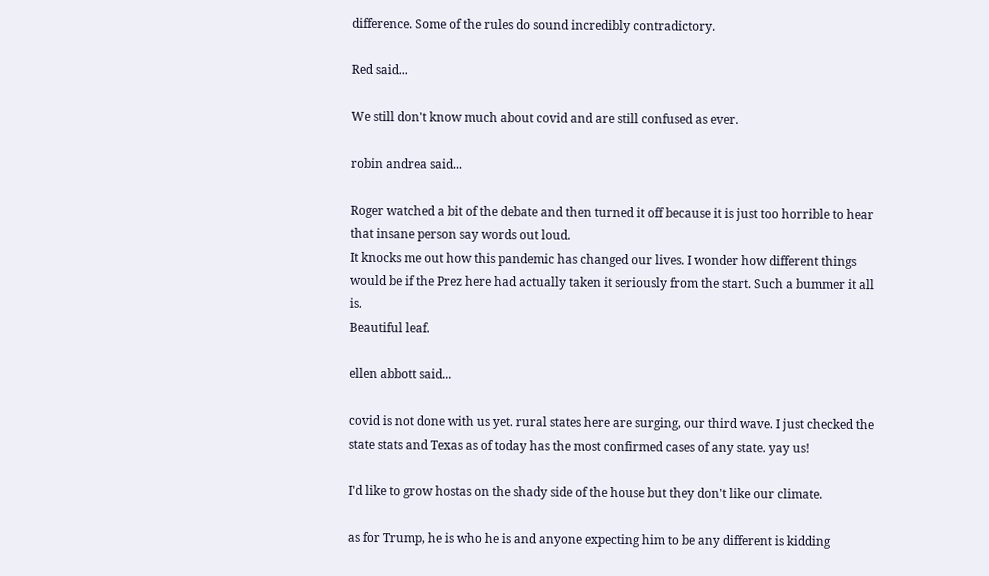difference. Some of the rules do sound incredibly contradictory.

Red said...

We still don't know much about covid and are still confused as ever.

robin andrea said...

Roger watched a bit of the debate and then turned it off because it is just too horrible to hear that insane person say words out loud.
It knocks me out how this pandemic has changed our lives. I wonder how different things would be if the Prez here had actually taken it seriously from the start. Such a bummer it all is.
Beautiful leaf.

ellen abbott said...

covid is not done with us yet. rural states here are surging, our third wave. I just checked the state stats and Texas as of today has the most confirmed cases of any state. yay us!

I'd like to grow hostas on the shady side of the house but they don't like our climate.

as for Trump, he is who he is and anyone expecting him to be any different is kidding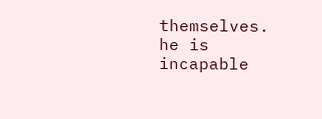themselves. he is incapable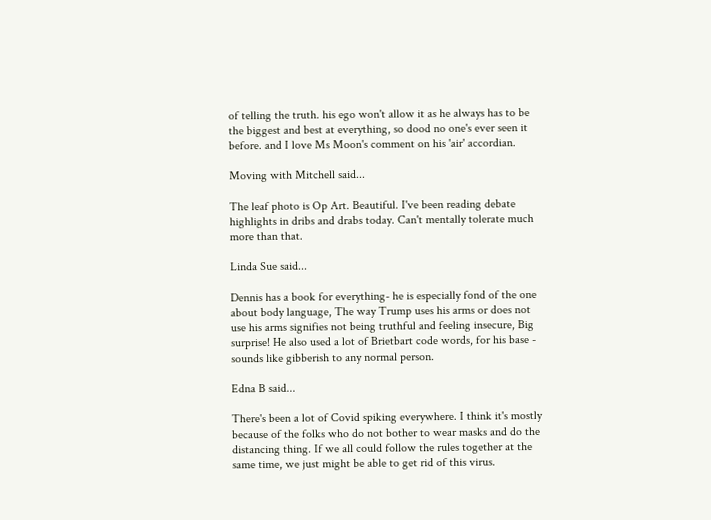of telling the truth. his ego won't allow it as he always has to be the biggest and best at everything, so dood no one's ever seen it before. and I love Ms Moon's comment on his 'air' accordian.

Moving with Mitchell said...

The leaf photo is Op Art. Beautiful. I've been reading debate highlights in dribs and drabs today. Can't mentally tolerate much more than that.

Linda Sue said...

Dennis has a book for everything- he is especially fond of the one about body language, The way Trump uses his arms or does not use his arms signifies not being truthful and feeling insecure, Big surprise! He also used a lot of Brietbart code words, for his base - sounds like gibberish to any normal person.

Edna B said...

There's been a lot of Covid spiking everywhere. I think it's mostly because of the folks who do not bother to wear masks and do the distancing thing. If we all could follow the rules together at the same time, we just might be able to get rid of this virus.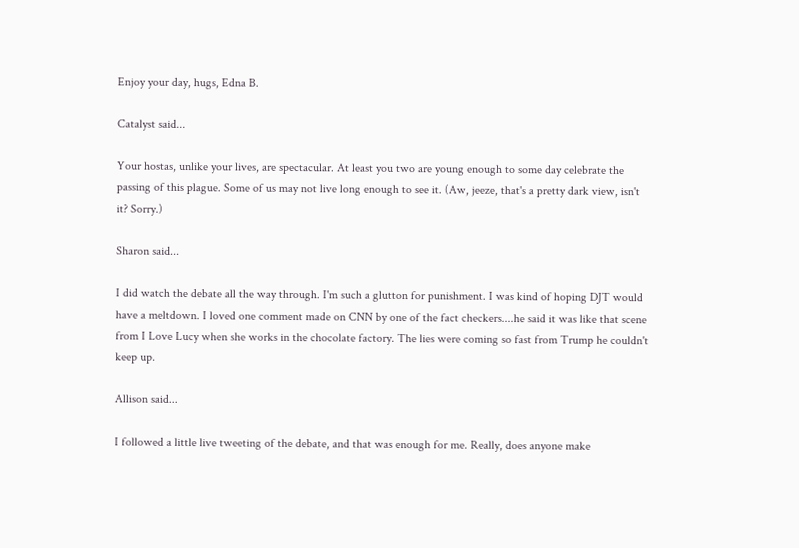Enjoy your day, hugs, Edna B.

Catalyst said...

Your hostas, unlike your lives, are spectacular. At least you two are young enough to some day celebrate the passing of this plague. Some of us may not live long enough to see it. (Aw, jeeze, that's a pretty dark view, isn't it? Sorry.)

Sharon said...

I did watch the debate all the way through. I'm such a glutton for punishment. I was kind of hoping DJT would have a meltdown. I loved one comment made on CNN by one of the fact checkers....he said it was like that scene from I Love Lucy when she works in the chocolate factory. The lies were coming so fast from Trump he couldn't keep up.

Allison said...

I followed a little live tweeting of the debate, and that was enough for me. Really, does anyone make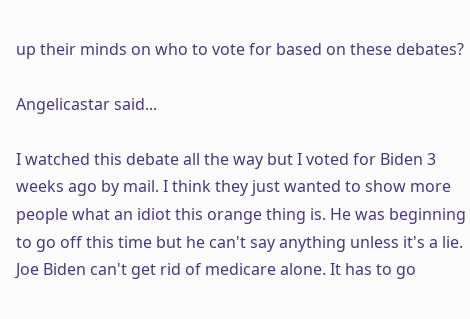up their minds on who to vote for based on these debates?

Angelicastar said...

I watched this debate all the way but I voted for Biden 3 weeks ago by mail. I think they just wanted to show more people what an idiot this orange thing is. He was beginning to go off this time but he can't say anything unless it's a lie. Joe Biden can't get rid of medicare alone. It has to go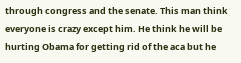through congress and the senate. This man think everyone is crazy except him. He think he will be hurting Obama for getting rid of the aca but he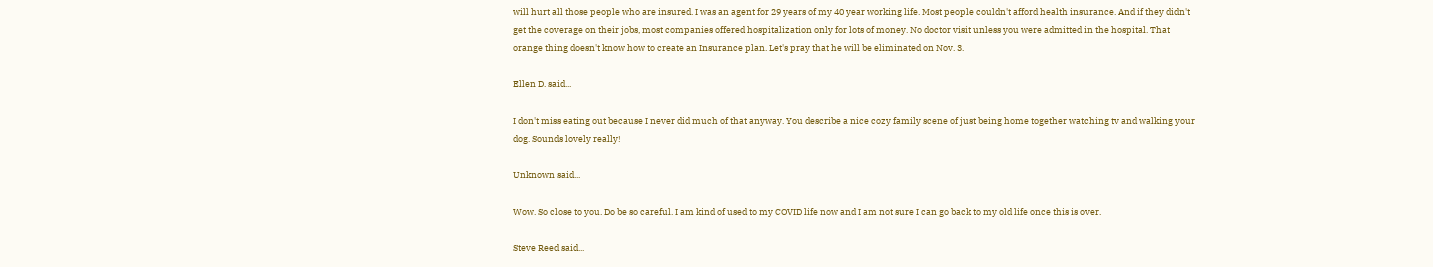will hurt all those people who are insured. I was an agent for 29 years of my 40 year working life. Most people couldn't afford health insurance. And if they didn't get the coverage on their jobs, most companies offered hospitalization only for lots of money. No doctor visit unless you were admitted in the hospital. That orange thing doesn't know how to create an Insurance plan. Let's pray that he will be eliminated on Nov. 3.

Ellen D. said...

I don't miss eating out because I never did much of that anyway. You describe a nice cozy family scene of just being home together watching tv and walking your dog. Sounds lovely really!

Unknown said...

Wow. So close to you. Do be so careful. I am kind of used to my COVID life now and I am not sure I can go back to my old life once this is over.

Steve Reed said...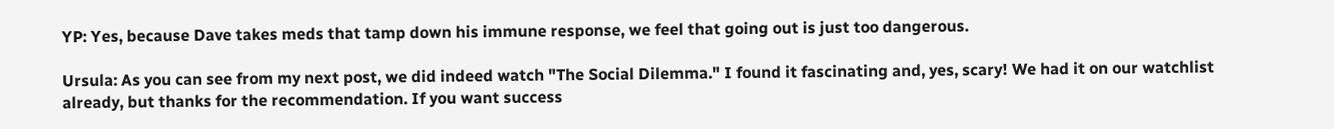YP: Yes, because Dave takes meds that tamp down his immune response, we feel that going out is just too dangerous.

Ursula: As you can see from my next post, we did indeed watch "The Social Dilemma." I found it fascinating and, yes, scary! We had it on our watchlist already, but thanks for the recommendation. If you want success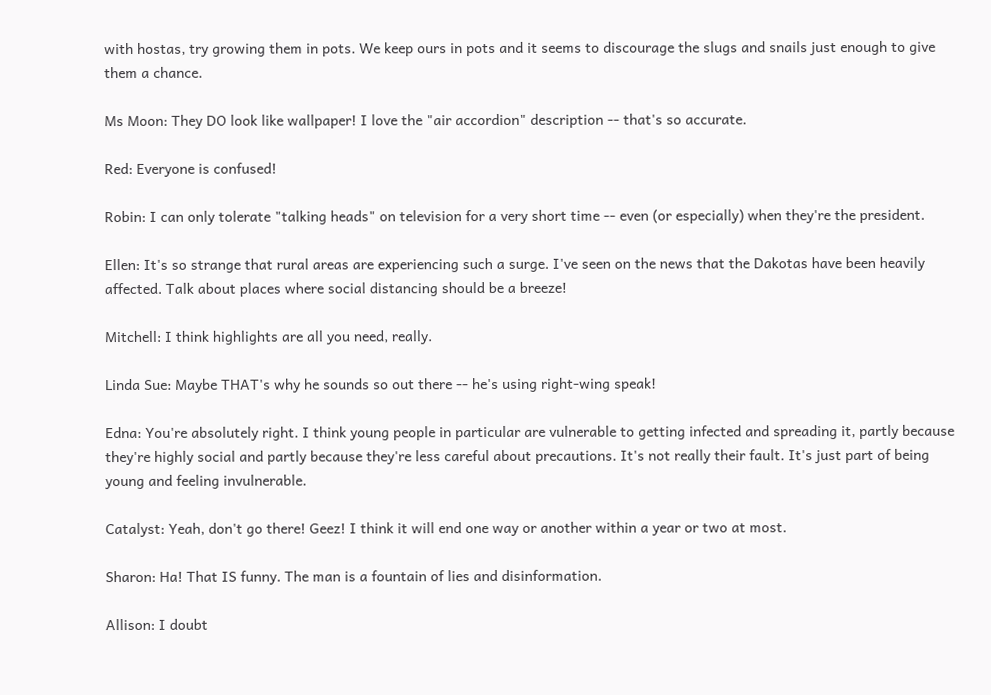with hostas, try growing them in pots. We keep ours in pots and it seems to discourage the slugs and snails just enough to give them a chance.

Ms Moon: They DO look like wallpaper! I love the "air accordion" description -- that's so accurate.

Red: Everyone is confused!

Robin: I can only tolerate "talking heads" on television for a very short time -- even (or especially) when they're the president.

Ellen: It's so strange that rural areas are experiencing such a surge. I've seen on the news that the Dakotas have been heavily affected. Talk about places where social distancing should be a breeze!

Mitchell: I think highlights are all you need, really.

Linda Sue: Maybe THAT's why he sounds so out there -- he's using right-wing speak!

Edna: You're absolutely right. I think young people in particular are vulnerable to getting infected and spreading it, partly because they're highly social and partly because they're less careful about precautions. It's not really their fault. It's just part of being young and feeling invulnerable.

Catalyst: Yeah, don't go there! Geez! I think it will end one way or another within a year or two at most.

Sharon: Ha! That IS funny. The man is a fountain of lies and disinformation.

Allison: I doubt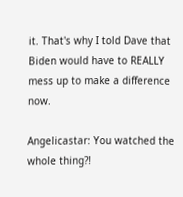it. That's why I told Dave that Biden would have to REALLY mess up to make a difference now.

Angelicastar: You watched the whole thing?!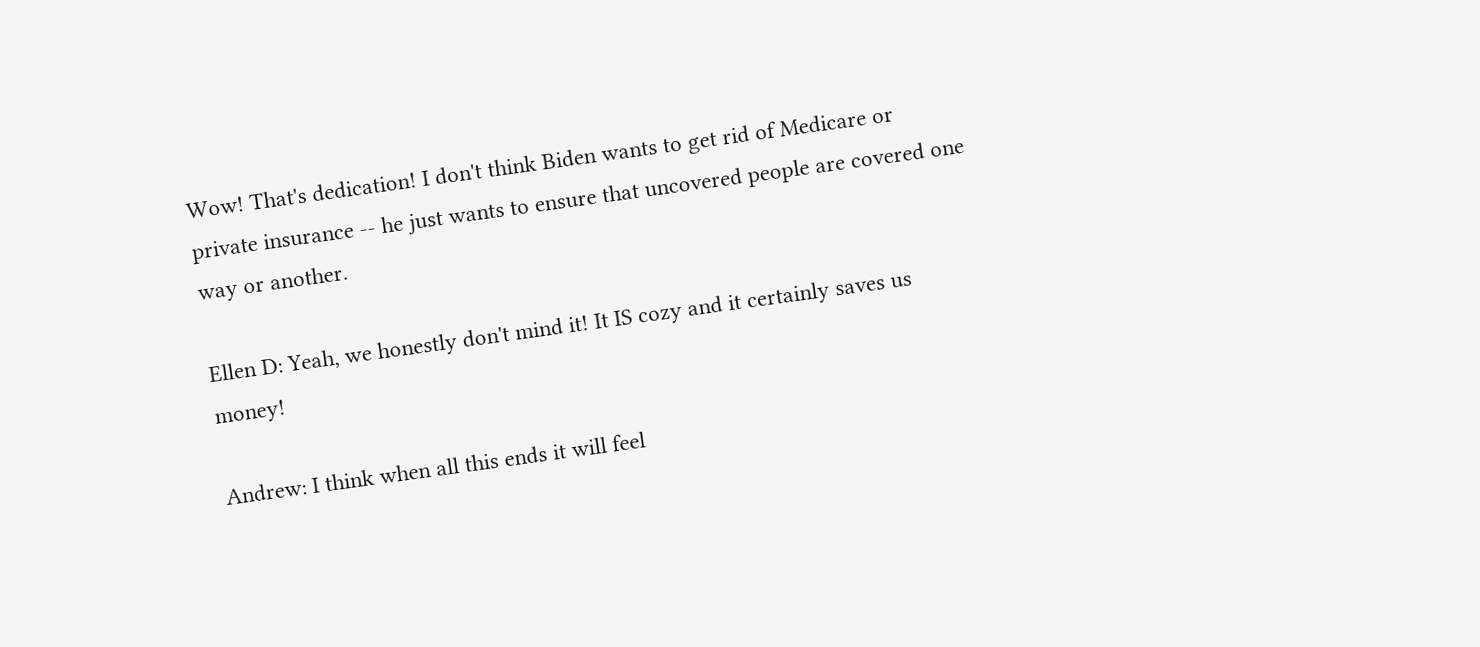Wow! That's dedication! I don't think Biden wants to get rid of Medicare or private insurance -- he just wants to ensure that uncovered people are covered one way or another.

Ellen D: Yeah, we honestly don't mind it! It IS cozy and it certainly saves us money!

Andrew: I think when all this ends it will feel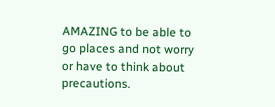AMAZING to be able to go places and not worry or have to think about precautions.